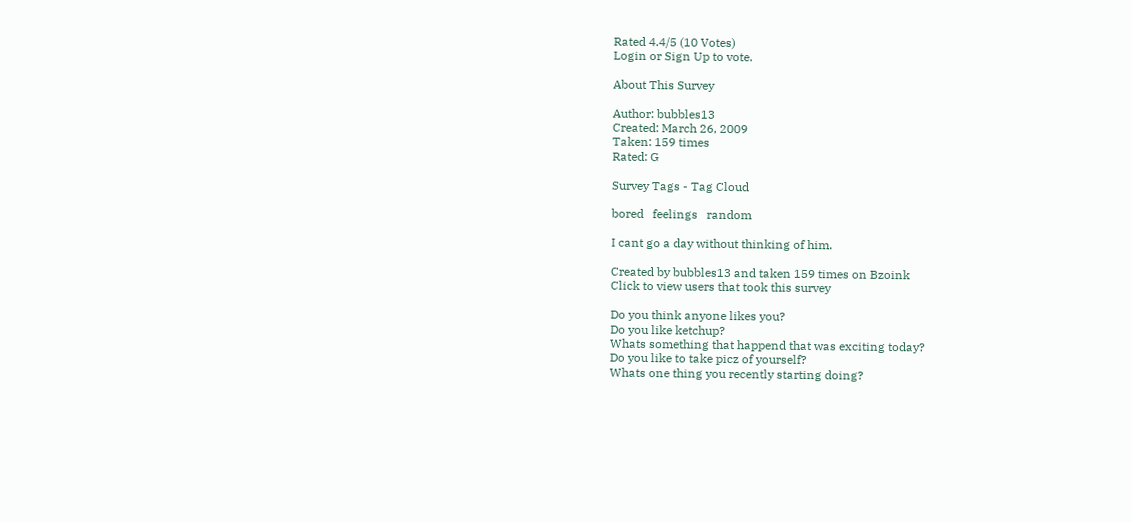Rated 4.4/5 (10 Votes)
Login or Sign Up to vote.

About This Survey

Author: bubbles13
Created: March 26, 2009
Taken: 159 times
Rated: G

Survey Tags - Tag Cloud

bored   feelings   random

I cant go a day without thinking of him.

Created by bubbles13 and taken 159 times on Bzoink
Click to view users that took this survey

Do you think anyone likes you?
Do you like ketchup?
Whats something that happend that was exciting today?
Do you like to take picz of yourself?
Whats one thing you recently starting doing?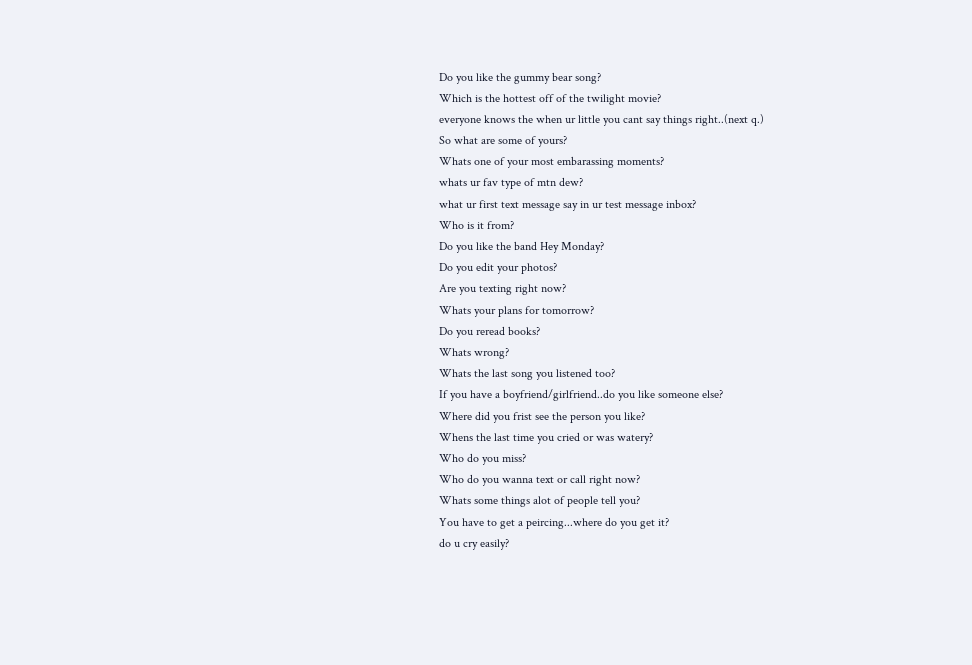Do you like the gummy bear song?
Which is the hottest off of the twilight movie?
everyone knows the when ur little you cant say things right..(next q.)
So what are some of yours?
Whats one of your most embarassing moments?
whats ur fav type of mtn dew?
what ur first text message say in ur test message inbox?
Who is it from?
Do you like the band Hey Monday?
Do you edit your photos?
Are you texting right now?
Whats your plans for tomorrow?
Do you reread books?
Whats wrong?
Whats the last song you listened too?
If you have a boyfriend/girlfriend..do you like someone else?
Where did you frist see the person you like?
Whens the last time you cried or was watery?
Who do you miss?
Who do you wanna text or call right now?
Whats some things alot of people tell you?
You have to get a peircing...where do you get it?
do u cry easily?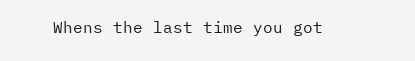Whens the last time you got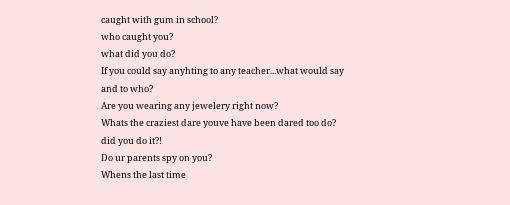caught with gum in school?
who caught you?
what did you do?
If you could say anyhting to any teacher...what would say and to who?
Are you wearing any jewelery right now?
Whats the craziest dare youve have been dared too do?
did you do it?!
Do ur parents spy on you?
Whens the last time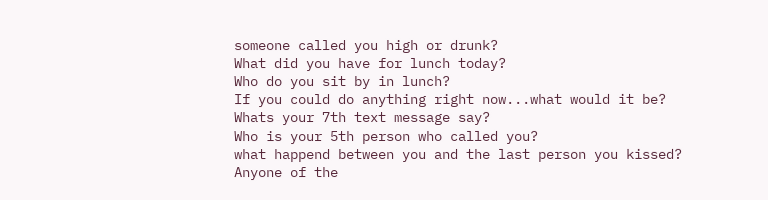someone called you high or drunk?
What did you have for lunch today?
Who do you sit by in lunch?
If you could do anything right now...what would it be?
Whats your 7th text message say?
Who is your 5th person who called you?
what happend between you and the last person you kissed?
Anyone of the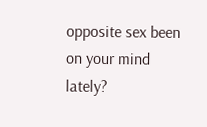opposite sex been on your mind lately?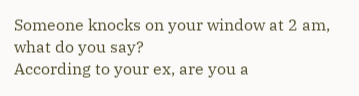Someone knocks on your window at 2 am, what do you say?
According to your ex, are you a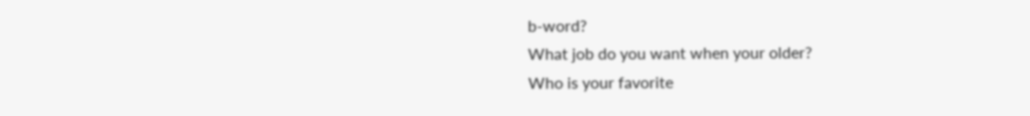b-word?
What job do you want when your older?
Who is your favorite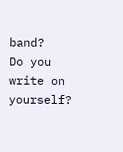band?
Do you write on yourself?